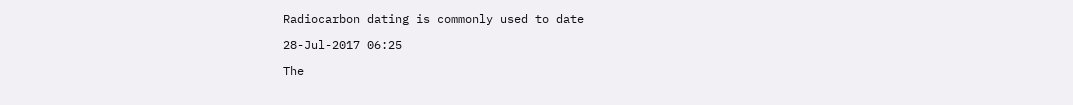Radiocarbon dating is commonly used to date

28-Jul-2017 06:25

The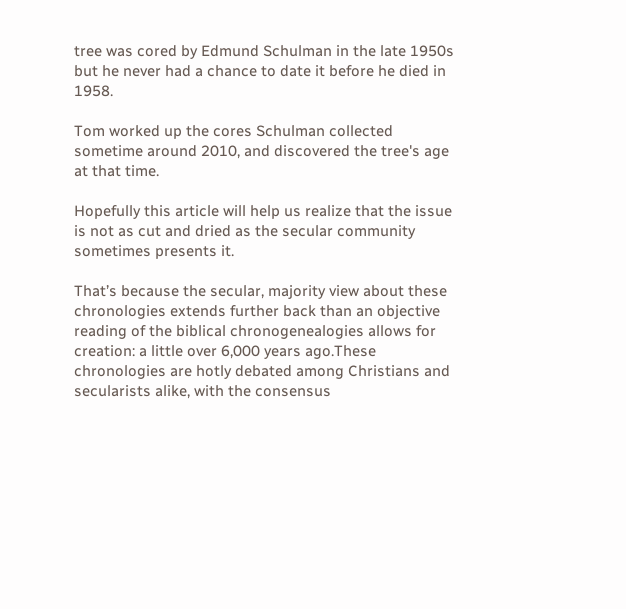tree was cored by Edmund Schulman in the late 1950s but he never had a chance to date it before he died in 1958.

Tom worked up the cores Schulman collected sometime around 2010, and discovered the tree's age at that time.

Hopefully this article will help us realize that the issue is not as cut and dried as the secular community sometimes presents it.

That’s because the secular, majority view about these chronologies extends further back than an objective reading of the biblical chronogenealogies allows for creation: a little over 6,000 years ago.These chronologies are hotly debated among Christians and secularists alike, with the consensus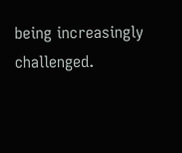being increasingly challenged.